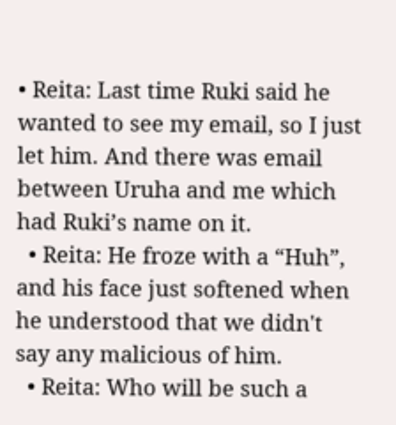• Reita: Last time Ruki said he wanted to see my email, so I just let him. And there was email between Uruha and me which had Ruki’s name on it.
  • Reita: He froze with a “Huh”, and his face just softened when he understood that we didn't say any malicious of him.
  • Reita: Who will be such a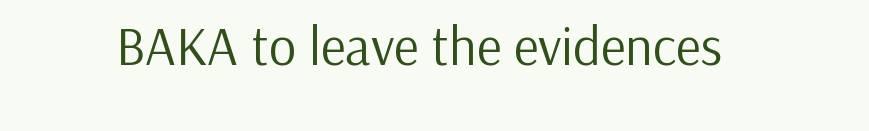BAKA to leave the evidences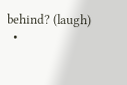behind? (laugh)
  •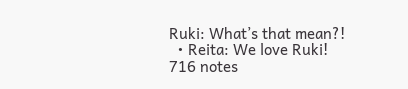Ruki: What’s that mean?!
  • Reita: We love Ruki!
716 notes